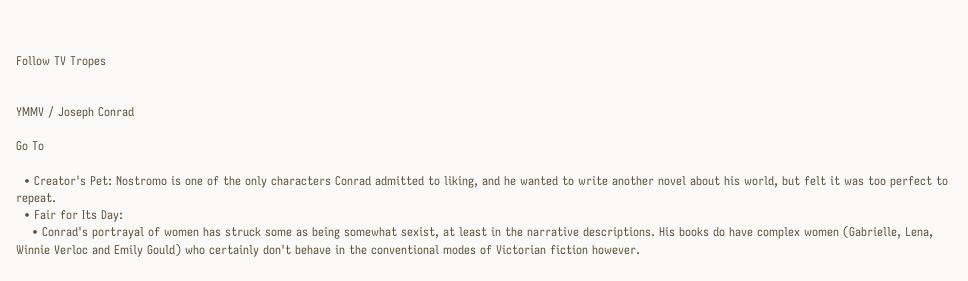Follow TV Tropes


YMMV / Joseph Conrad

Go To

  • Creator's Pet: Nostromo is one of the only characters Conrad admitted to liking, and he wanted to write another novel about his world, but felt it was too perfect to repeat.
  • Fair for Its Day:
    • Conrad's portrayal of women has struck some as being somewhat sexist, at least in the narrative descriptions. His books do have complex women (Gabrielle, Lena, Winnie Verloc and Emily Gould) who certainly don't behave in the conventional modes of Victorian fiction however.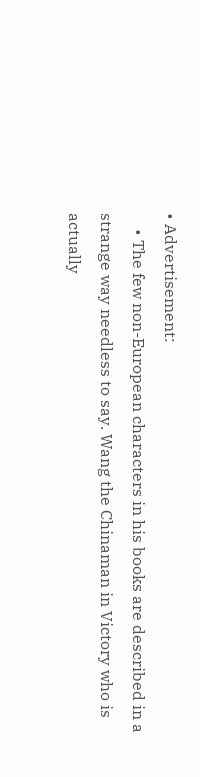• Advertisement:
    • The few non-European characters in his books are described in a strange way needless to say. Wang the Chinaman in Victory who is actually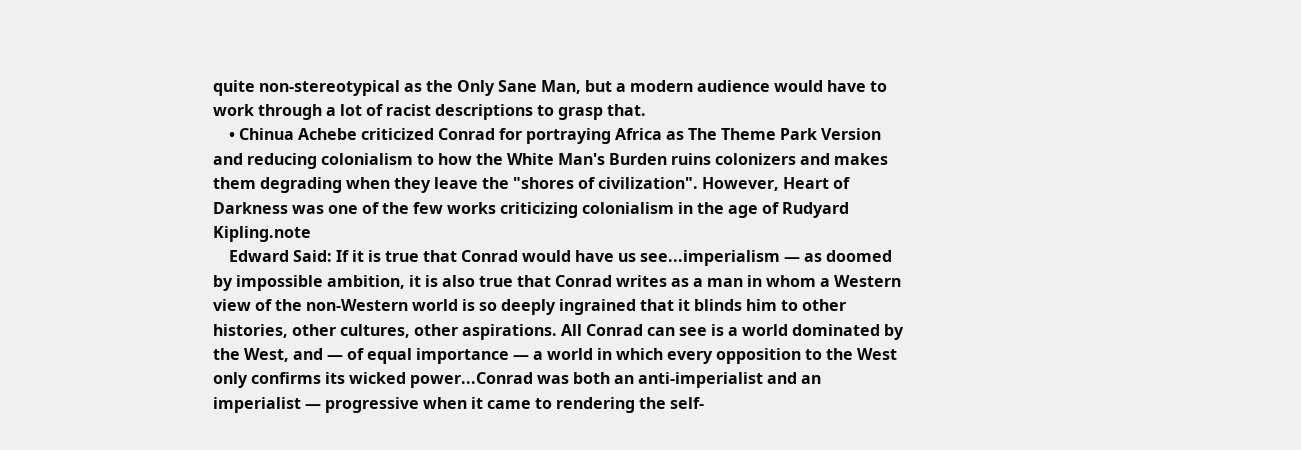quite non-stereotypical as the Only Sane Man, but a modern audience would have to work through a lot of racist descriptions to grasp that.
    • Chinua Achebe criticized Conrad for portraying Africa as The Theme Park Version and reducing colonialism to how the White Man's Burden ruins colonizers and makes them degrading when they leave the "shores of civilization". However, Heart of Darkness was one of the few works criticizing colonialism in the age of Rudyard Kipling.note
    Edward Said: If it is true that Conrad would have us see...imperialism — as doomed by impossible ambition, it is also true that Conrad writes as a man in whom a Western view of the non-Western world is so deeply ingrained that it blinds him to other histories, other cultures, other aspirations. All Conrad can see is a world dominated by the West, and — of equal importance — a world in which every opposition to the West only confirms its wicked power...Conrad was both an anti-imperialist and an imperialist — progressive when it came to rendering the self-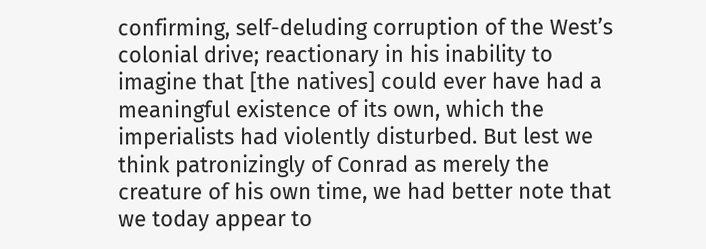confirming, self-deluding corruption of the West’s colonial drive; reactionary in his inability to imagine that [the natives] could ever have had a meaningful existence of its own, which the imperialists had violently disturbed. But lest we think patronizingly of Conrad as merely the creature of his own time, we had better note that we today appear to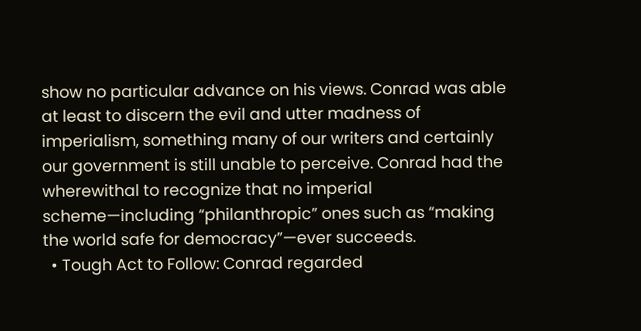show no particular advance on his views. Conrad was able at least to discern the evil and utter madness of imperialism, something many of our writers and certainly our government is still unable to perceive. Conrad had the wherewithal to recognize that no imperial scheme—including “philanthropic” ones such as “making the world safe for democracy”—ever succeeds.
  • Tough Act to Follow: Conrad regarded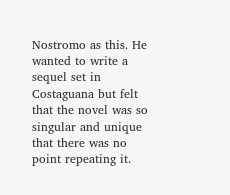Nostromo as this. He wanted to write a sequel set in Costaguana but felt that the novel was so singular and unique that there was no point repeating it.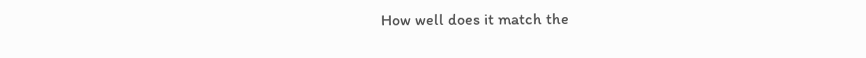How well does it match the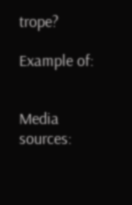trope?

Example of:


Media sources: